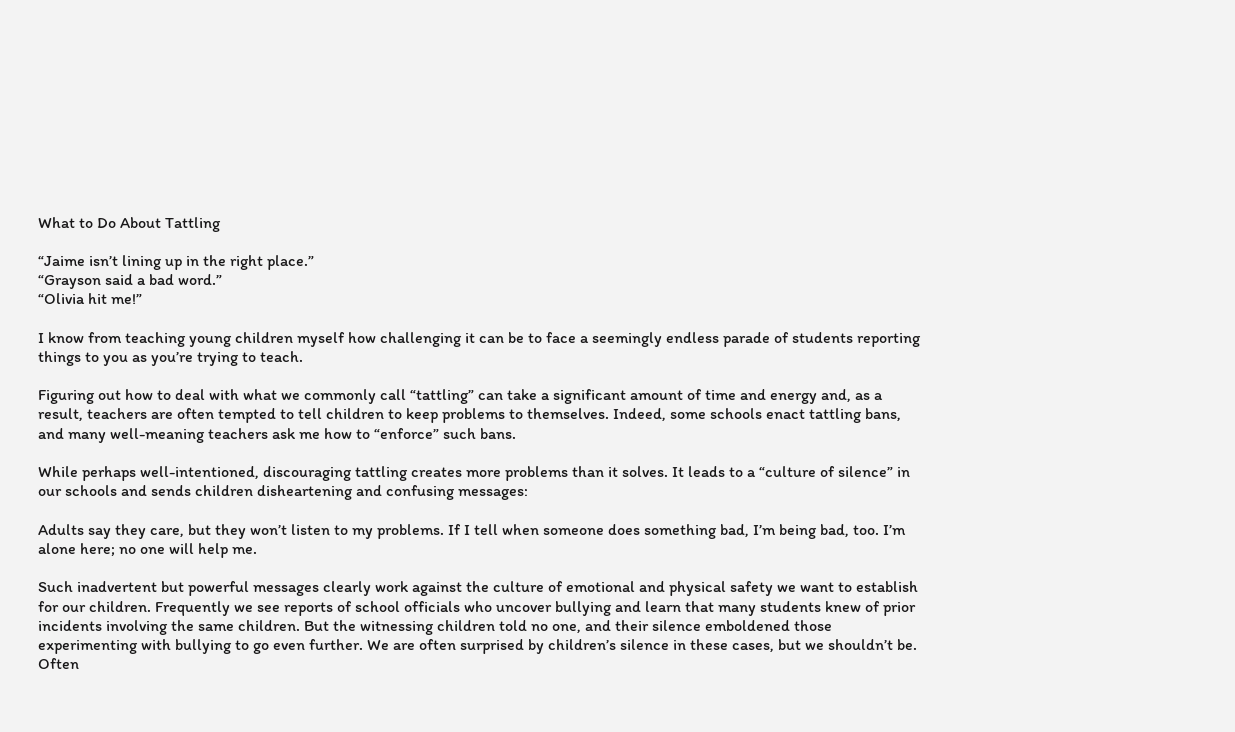What to Do About Tattling

“Jaime isn’t lining up in the right place.”
“Grayson said a bad word.”
“Olivia hit me!”

I know from teaching young children myself how challenging it can be to face a seemingly endless parade of students reporting things to you as you’re trying to teach.

Figuring out how to deal with what we commonly call “tattling” can take a significant amount of time and energy and, as a result, teachers are often tempted to tell children to keep problems to themselves. Indeed, some schools enact tattling bans, and many well-meaning teachers ask me how to “enforce” such bans.

While perhaps well-intentioned, discouraging tattling creates more problems than it solves. It leads to a “culture of silence” in our schools and sends children disheartening and confusing messages:

Adults say they care, but they won’t listen to my problems. If I tell when someone does something bad, I’m being bad, too. I’m alone here; no one will help me.

Such inadvertent but powerful messages clearly work against the culture of emotional and physical safety we want to establish for our children. Frequently we see reports of school officials who uncover bullying and learn that many students knew of prior incidents involving the same children. But the witnessing children told no one, and their silence emboldened those experimenting with bullying to go even further. We are often surprised by children’s silence in these cases, but we shouldn’t be. Often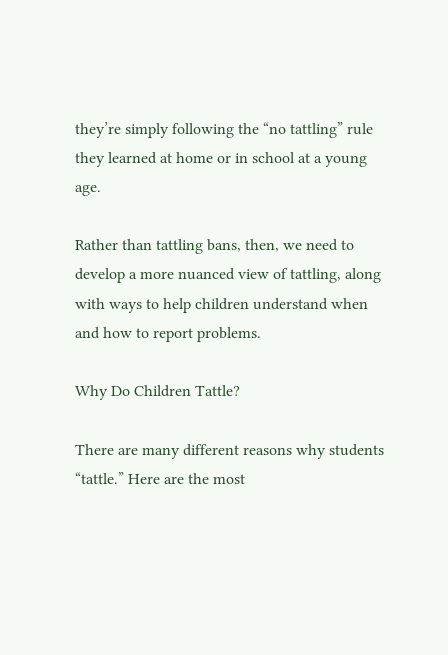they’re simply following the “no tattling” rule they learned at home or in school at a young age.

Rather than tattling bans, then, we need to develop a more nuanced view of tattling, along with ways to help children understand when and how to report problems.

Why Do Children Tattle?

There are many different reasons why students “tattle.” Here are the most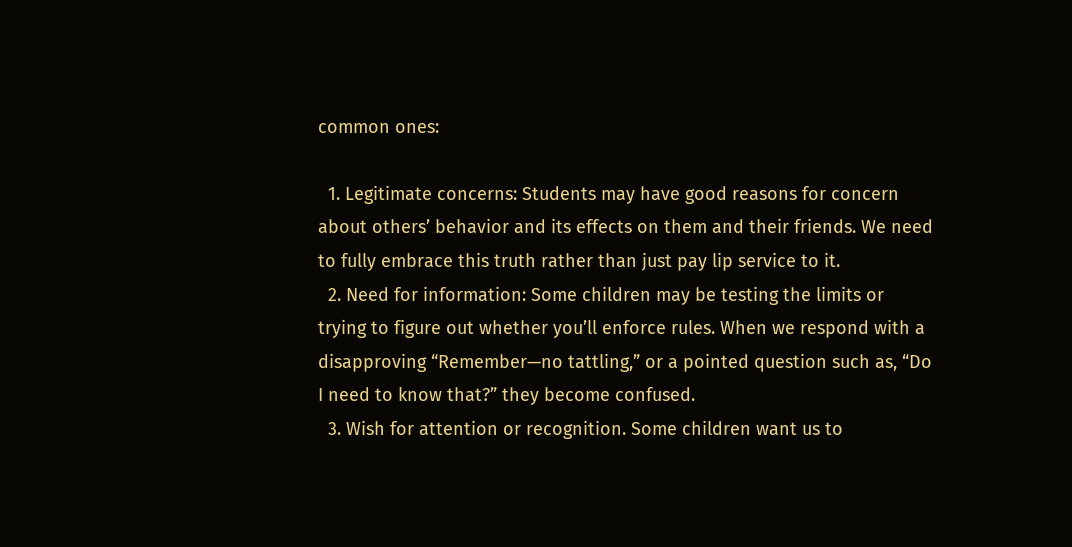common ones:

  1. Legitimate concerns: Students may have good reasons for concern about others’ behavior and its effects on them and their friends. We need to fully embrace this truth rather than just pay lip service to it.
  2. Need for information: Some children may be testing the limits or trying to figure out whether you’ll enforce rules. When we respond with a disapproving “Remember—no tattling,” or a pointed question such as, “Do I need to know that?” they become confused.
  3. Wish for attention or recognition. Some children want us to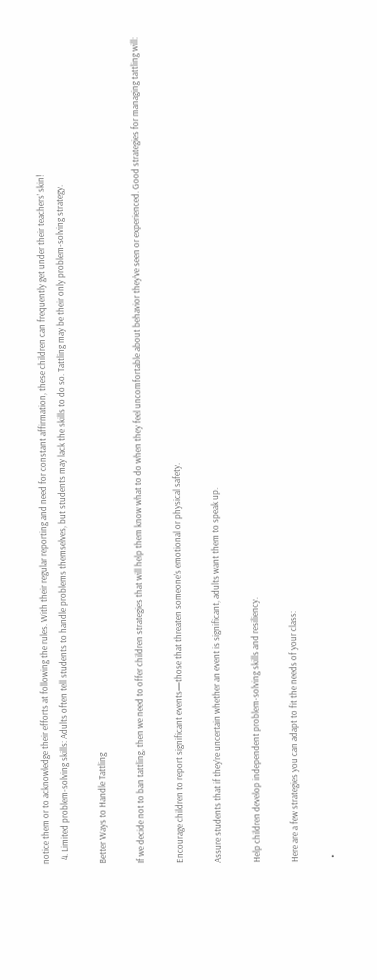notice them or to acknowledge their efforts at following the rules. With their regular reporting and need for constant affirmation, these children can frequently get under their teachers’ skin!
  4. Limited problem-solving skills: Adults often tell students to handle problems themselves, but students may lack the skills to do so. Tattling may be their only problem-solving strategy.

Better Ways to Handle Tattling

If we decide not to ban tattling, then we need to offer children strategies that will help them know what to do when they feel uncomfortable about behavior they’ve seen or experienced. Good strategies for managing tattling will:

Encourage children to report significant events—those that threaten someone’s emotional or physical safety.

Assure students that if they’re uncertain whether an event is significant, adults want them to speak up.

Help children develop independent problem-solving skills and resiliency.

Here are a few strategies you can adapt to fit the needs of your class:

  •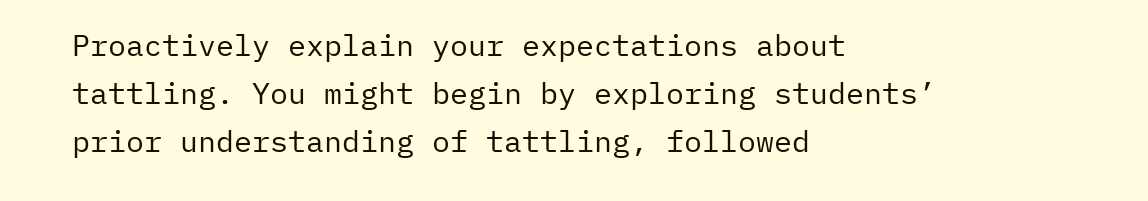Proactively explain your expectations about tattling. You might begin by exploring students’ prior understanding of tattling, followed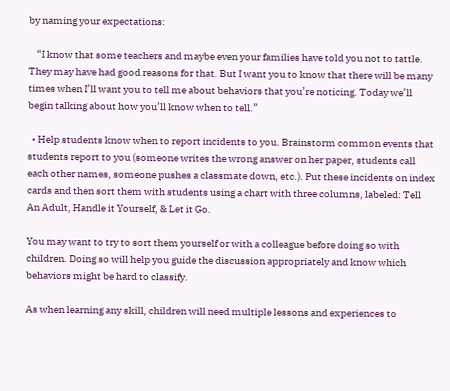by naming your expectations:

    “I know that some teachers and maybe even your families have told you not to tattle. They may have had good reasons for that. But I want you to know that there will be many times when I’ll want you to tell me about behaviors that you’re noticing. Today we’ll begin talking about how you’ll know when to tell.”

  • Help students know when to report incidents to you. Brainstorm common events that students report to you (someone writes the wrong answer on her paper, students call each other names, someone pushes a classmate down, etc.). Put these incidents on index cards and then sort them with students using a chart with three columns, labeled: Tell An Adult, Handle it Yourself, & Let it Go.

You may want to try to sort them yourself or with a colleague before doing so with children. Doing so will help you guide the discussion appropriately and know which behaviors might be hard to classify.

As when learning any skill, children will need multiple lessons and experiences to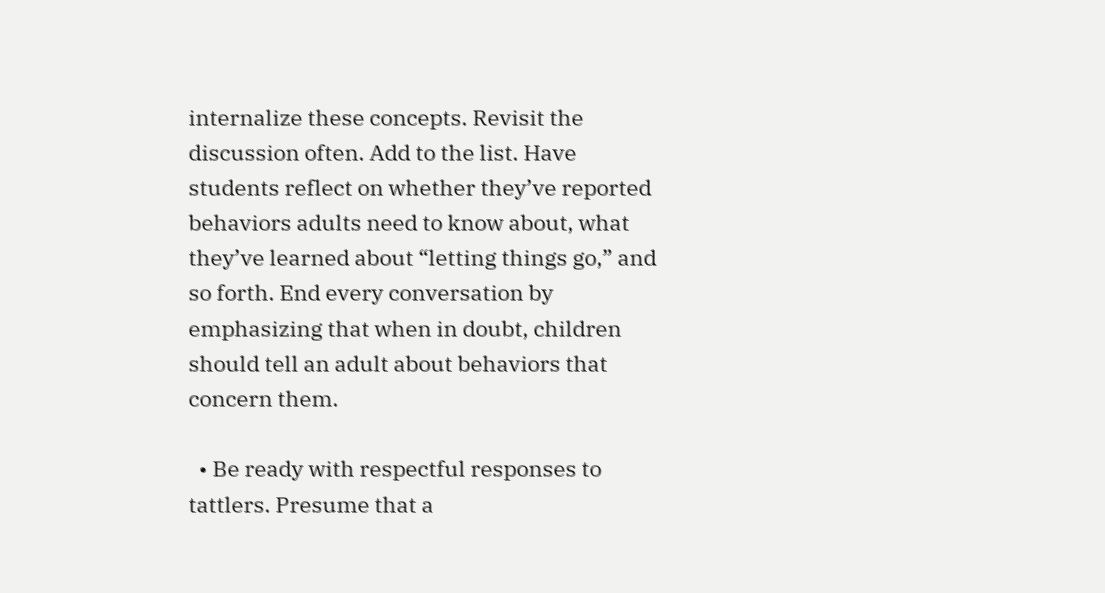internalize these concepts. Revisit the discussion often. Add to the list. Have students reflect on whether they’ve reported behaviors adults need to know about, what they’ve learned about “letting things go,” and so forth. End every conversation by emphasizing that when in doubt, children should tell an adult about behaviors that concern them.

  • Be ready with respectful responses to tattlers. Presume that a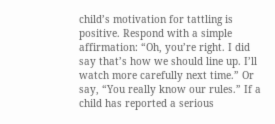child’s motivation for tattling is positive. Respond with a simple affirmation: “Oh, you’re right. I did say that’s how we should line up. I’ll watch more carefully next time.” Or say, “You really know our rules.” If a child has reported a serious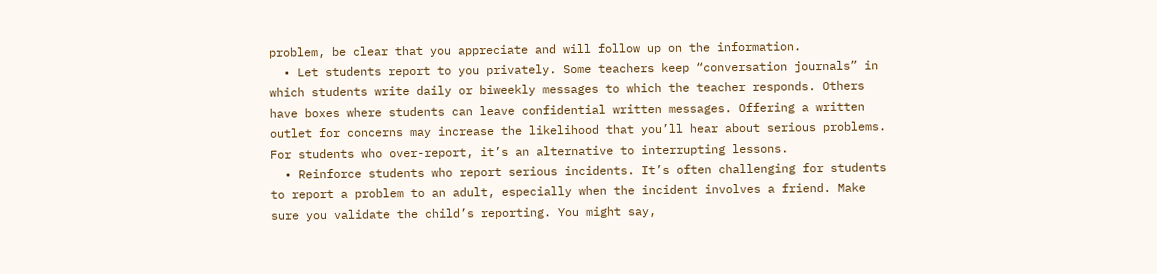problem, be clear that you appreciate and will follow up on the information.
  • Let students report to you privately. Some teachers keep “conversation journals” in which students write daily or biweekly messages to which the teacher responds. Others have boxes where students can leave confidential written messages. Offering a written outlet for concerns may increase the likelihood that you’ll hear about serious problems. For students who over-report, it’s an alternative to interrupting lessons.
  • Reinforce students who report serious incidents. It’s often challenging for students to report a problem to an adult, especially when the incident involves a friend. Make sure you validate the child’s reporting. You might say,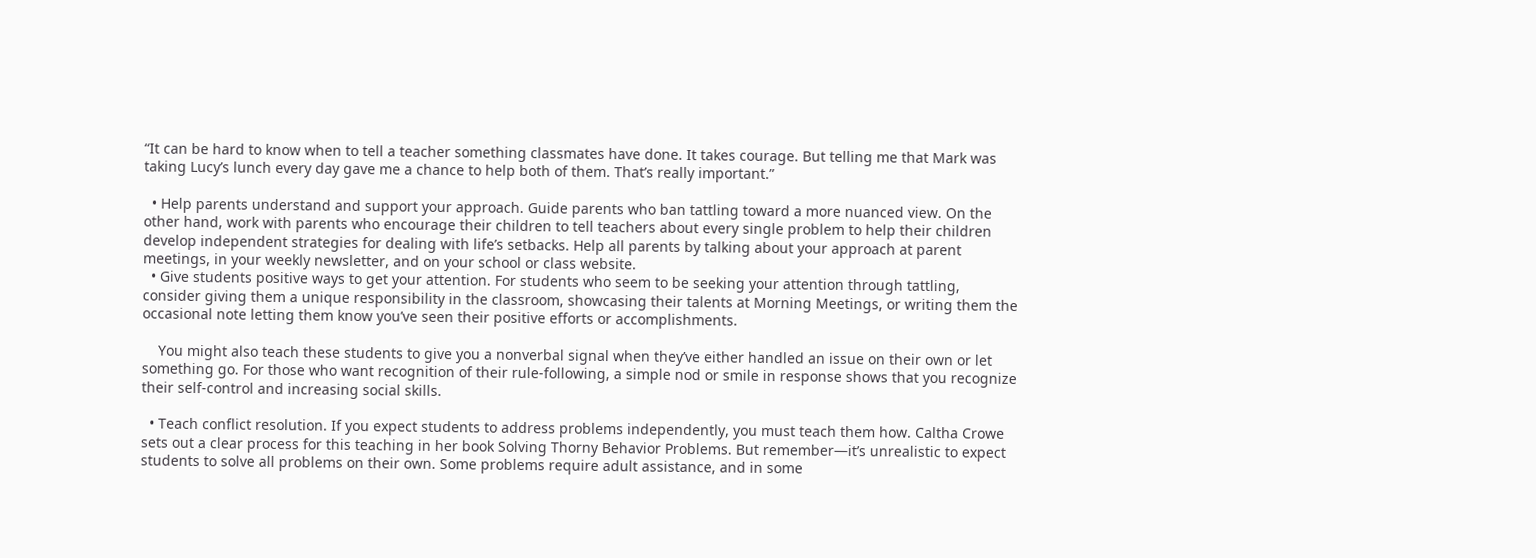“It can be hard to know when to tell a teacher something classmates have done. It takes courage. But telling me that Mark was taking Lucy’s lunch every day gave me a chance to help both of them. That’s really important.”

  • Help parents understand and support your approach. Guide parents who ban tattling toward a more nuanced view. On the other hand, work with parents who encourage their children to tell teachers about every single problem to help their children develop independent strategies for dealing with life’s setbacks. Help all parents by talking about your approach at parent meetings, in your weekly newsletter, and on your school or class website.
  • Give students positive ways to get your attention. For students who seem to be seeking your attention through tattling, consider giving them a unique responsibility in the classroom, showcasing their talents at Morning Meetings, or writing them the occasional note letting them know you’ve seen their positive efforts or accomplishments.

    You might also teach these students to give you a nonverbal signal when they’ve either handled an issue on their own or let something go. For those who want recognition of their rule-following, a simple nod or smile in response shows that you recognize their self-control and increasing social skills.

  • Teach conflict resolution. If you expect students to address problems independently, you must teach them how. Caltha Crowe sets out a clear process for this teaching in her book Solving Thorny Behavior Problems. But remember—it’s unrealistic to expect students to solve all problems on their own. Some problems require adult assistance, and in some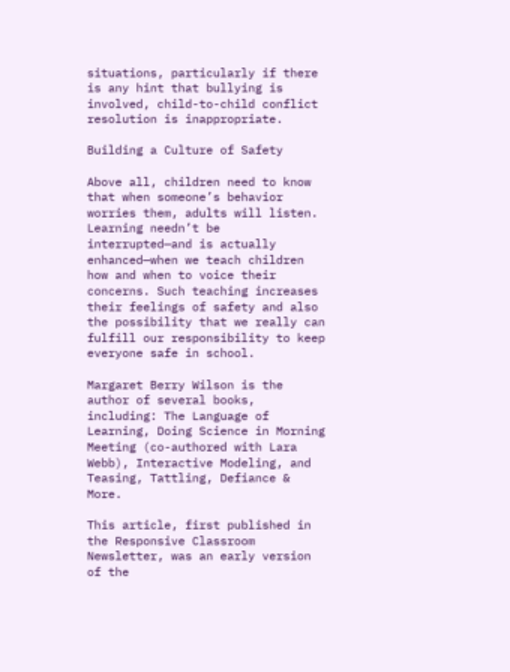situations, particularly if there is any hint that bullying is involved, child-to-child conflict resolution is inappropriate.

Building a Culture of Safety

Above all, children need to know that when someone’s behavior worries them, adults will listen. Learning needn’t be interrupted—and is actually enhanced—when we teach children how and when to voice their concerns. Such teaching increases their feelings of safety and also the possibility that we really can fulfill our responsibility to keep everyone safe in school.

Margaret Berry Wilson is the author of several books, including: The Language of Learning, Doing Science in Morning Meeting (co-authored with Lara Webb), Interactive Modeling, and Teasing, Tattling, Defiance & More.

This article, first published in the Responsive Classroom Newsletter, was an early version of the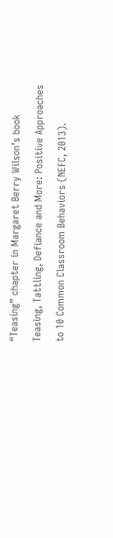“Teasing” chapter in Margaret Berry Wilson’s book Teasing, Tattling, Defiance and More: Positive Approaches to 10 Common Classroom Behaviors (NEFC, 2013).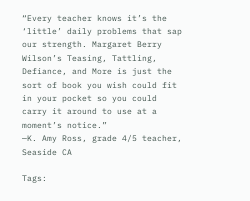“Every teacher knows it’s the ‘little’ daily problems that sap our strength. Margaret Berry Wilson’s Teasing, Tattling, Defiance, and More is just the sort of book you wish could fit in your pocket so you could carry it around to use at a moment’s notice.”
—K. Amy Ross, grade 4/5 teacher, Seaside CA

Tags: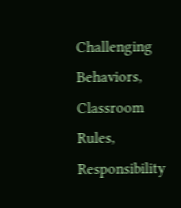Challenging Behaviors, Classroom Rules, Responsibility